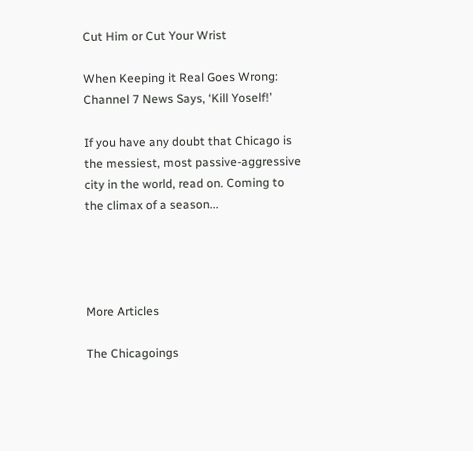Cut Him or Cut Your Wrist

When Keeping it Real Goes Wrong: Channel 7 News Says, ‘Kill Yoself!’

If you have any doubt that Chicago is the messiest, most passive-aggressive city in the world, read on. Coming to the climax of a season...




More Articles

The Chicagoings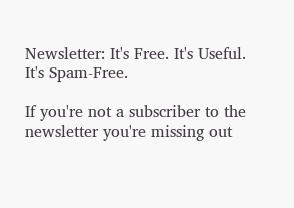Newsletter: It's Free. It's Useful. It's Spam-Free.

If you're not a subscriber to the newsletter you're missing out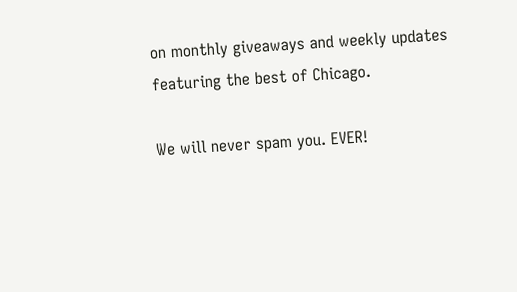on monthly giveaways and weekly updates featuring the best of Chicago.

We will never spam you. EVER!